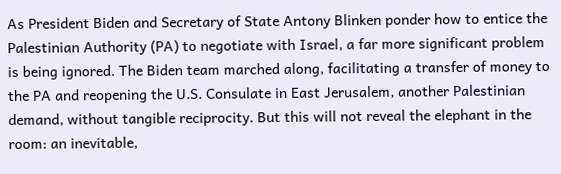As President Biden and Secretary of State Antony Blinken ponder how to entice the Palestinian Authority (PA) to negotiate with Israel, a far more significant problem is being ignored. The Biden team marched along, facilitating a transfer of money to the PA and reopening the U.S. Consulate in East Jerusalem, another Palestinian demand, without tangible reciprocity. But this will not reveal the elephant in the room: an inevitable,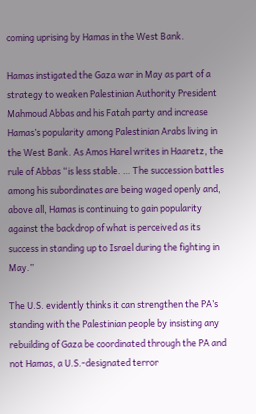coming uprising by Hamas in the West Bank.

Hamas instigated the Gaza war in May as part of a strategy to weaken Palestinian Authority President Mahmoud Abbas and his Fatah party and increase Hamas’s popularity among Palestinian Arabs living in the West Bank. As Amos Harel writes in Haaretz, the rule of Abbas “is less stable. … The succession battles among his subordinates are being waged openly and, above all, Hamas is continuing to gain popularity against the backdrop of what is perceived as its success in standing up to Israel during the fighting in May.”

The U.S. evidently thinks it can strengthen the PA’s standing with the Palestinian people by insisting any rebuilding of Gaza be coordinated through the PA and not Hamas, a U.S.-designated terror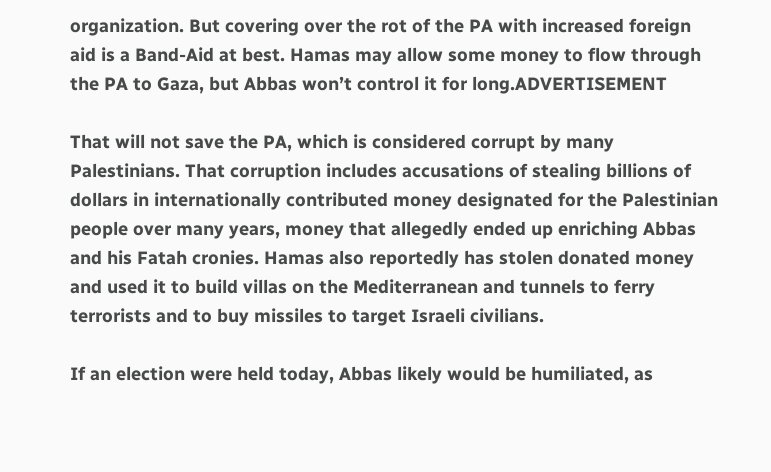organization. But covering over the rot of the PA with increased foreign aid is a Band-Aid at best. Hamas may allow some money to flow through the PA to Gaza, but Abbas won’t control it for long.ADVERTISEMENT

That will not save the PA, which is considered corrupt by many Palestinians. That corruption includes accusations of stealing billions of dollars in internationally contributed money designated for the Palestinian people over many years, money that allegedly ended up enriching Abbas and his Fatah cronies. Hamas also reportedly has stolen donated money and used it to build villas on the Mediterranean and tunnels to ferry terrorists and to buy missiles to target Israeli civilians.

If an election were held today, Abbas likely would be humiliated, as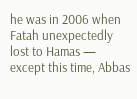he was in 2006 when Fatah unexpectedly lost to Hamas — except this time, Abbas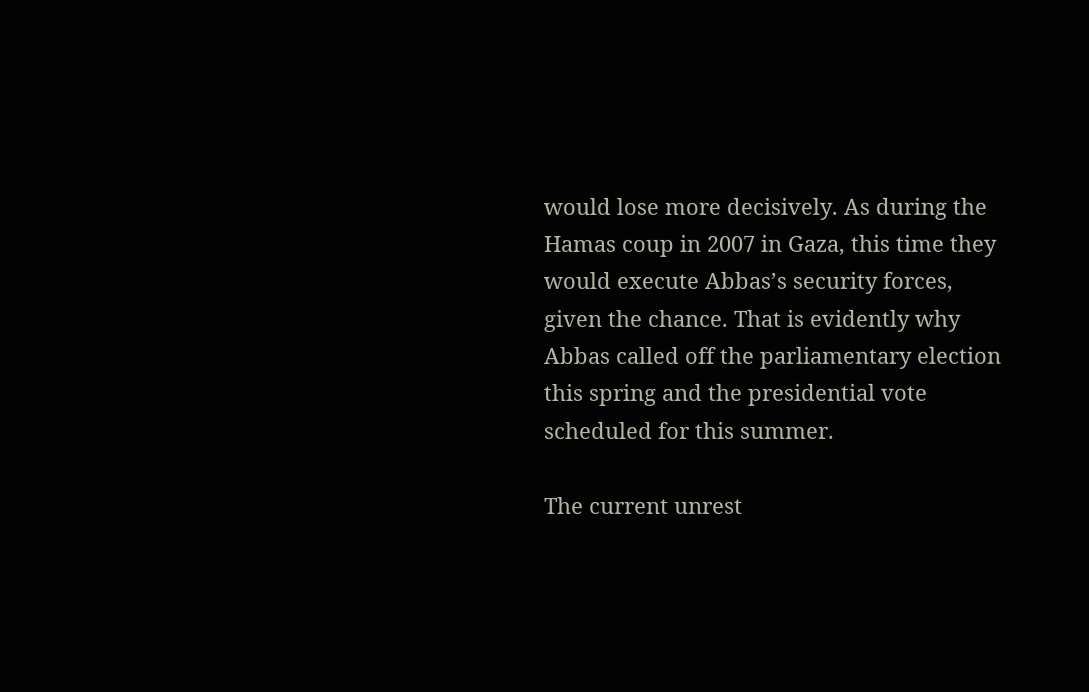would lose more decisively. As during the Hamas coup in 2007 in Gaza, this time they would execute Abbas’s security forces, given the chance. That is evidently why Abbas called off the parliamentary election this spring and the presidential vote scheduled for this summer.

The current unrest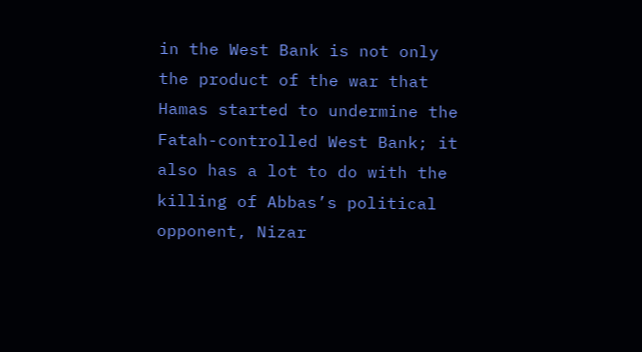in the West Bank is not only the product of the war that Hamas started to undermine the Fatah-controlled West Bank; it also has a lot to do with the killing of Abbas’s political opponent, Nizar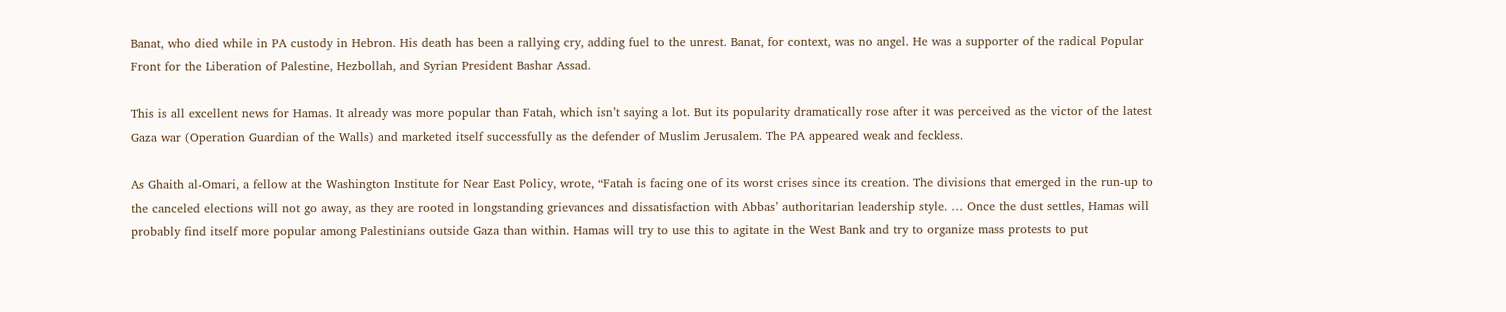Banat, who died while in PA custody in Hebron. His death has been a rallying cry, adding fuel to the unrest. Banat, for context, was no angel. He was a supporter of the radical Popular Front for the Liberation of Palestine, Hezbollah, and Syrian President Bashar Assad.

This is all excellent news for Hamas. It already was more popular than Fatah, which isn’t saying a lot. But its popularity dramatically rose after it was perceived as the victor of the latest Gaza war (Operation Guardian of the Walls) and marketed itself successfully as the defender of Muslim Jerusalem. The PA appeared weak and feckless.

As Ghaith al-Omari, a fellow at the Washington Institute for Near East Policy, wrote, “Fatah is facing one of its worst crises since its creation. The divisions that emerged in the run-up to the canceled elections will not go away, as they are rooted in longstanding grievances and dissatisfaction with Abbas’ authoritarian leadership style. … Once the dust settles, Hamas will probably find itself more popular among Palestinians outside Gaza than within. Hamas will try to use this to agitate in the West Bank and try to organize mass protests to put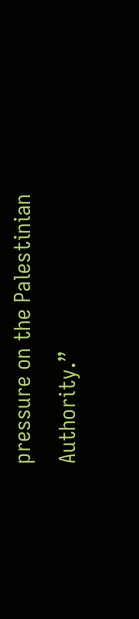pressure on the Palestinian Authority.”